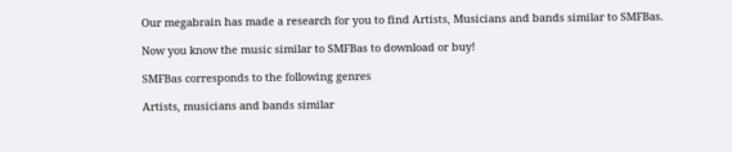Our megabrain has made a research for you to find Artists, Musicians and bands similar to SMFBas.

Now you know the music similar to SMFBas to download or buy!

SMFBas corresponds to the following genres

Artists, musicians and bands similar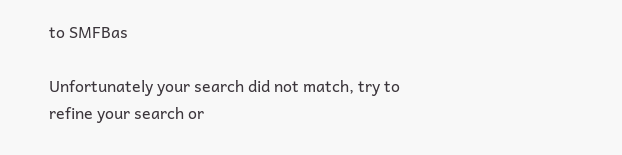to SMFBas

Unfortunately your search did not match, try to refine your search or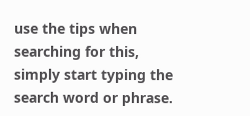use the tips when searching for this, simply start typing the search word or phrase.